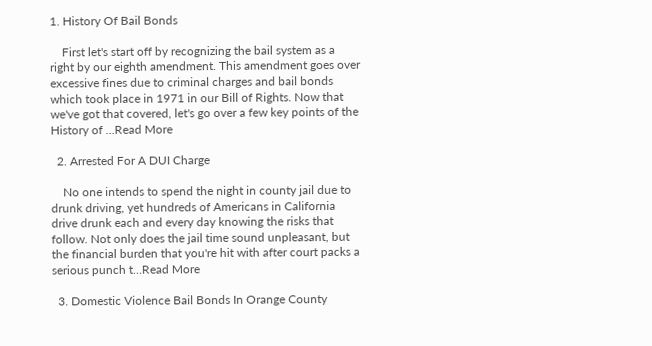1. History Of Bail Bonds

    First let's start off by recognizing the bail system as a right by our eighth amendment. This amendment goes over excessive fines due to criminal charges and bail bonds which took place in 1971 in our Bill of Rights. Now that we've got that covered, let's go over a few key points of the History of …Read More

  2. Arrested For A DUI Charge

    No one intends to spend the night in county jail due to drunk driving, yet hundreds of Americans in California drive drunk each and every day knowing the risks that follow. Not only does the jail time sound unpleasant, but the financial burden that you're hit with after court packs a serious punch t…Read More

  3. Domestic Violence Bail Bonds In Orange County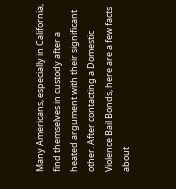Many Americans, especially in California, find themselves in custody after a heated argument with their significant other. After contacting a Domestic Violence Bail Bonds, here are a few facts about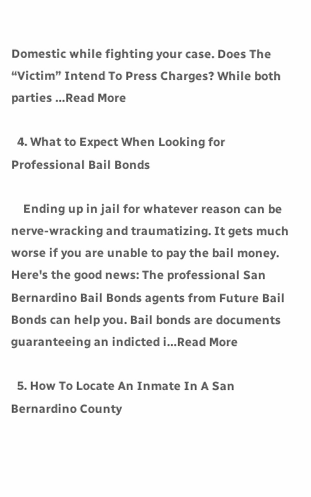Domestic while fighting your case. Does The “Victim” Intend To Press Charges? While both parties …Read More

  4. What to Expect When Looking for Professional Bail Bonds

    Ending up in jail for whatever reason can be nerve-wracking and traumatizing. It gets much worse if you are unable to pay the bail money. Here's the good news: The professional San Bernardino Bail Bonds agents from Future Bail Bonds can help you. Bail bonds are documents guaranteeing an indicted i…Read More

  5. How To Locate An Inmate In A San Bernardino County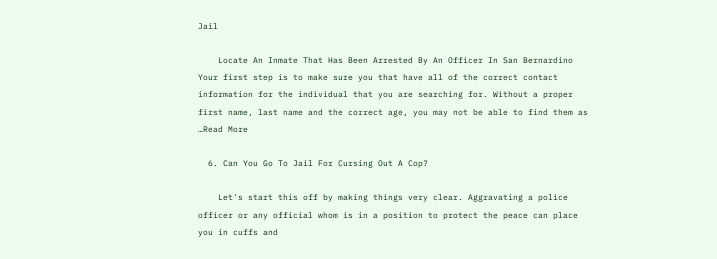Jail

    Locate An Inmate That Has Been Arrested By An Officer In San Bernardino Your first step is to make sure you that have all of the correct contact information for the individual that you are searching for. Without a proper first name, last name and the correct age, you may not be able to find them as …Read More

  6. Can You Go To Jail For Cursing Out A Cop?

    Let's start this off by making things very clear. Aggravating a police officer or any official whom is in a position to protect the peace can place you in cuffs and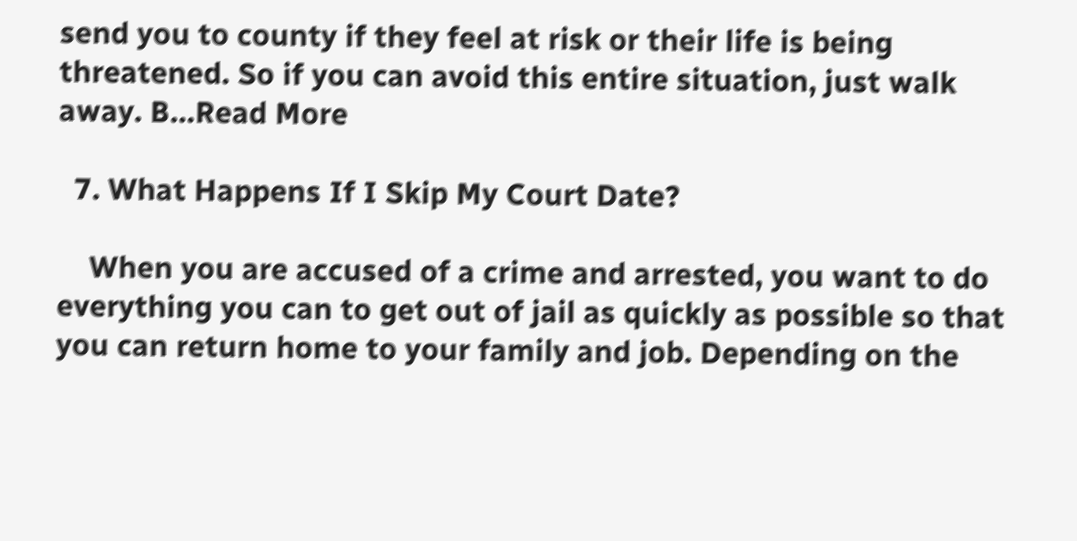send you to county if they feel at risk or their life is being threatened. So if you can avoid this entire situation, just walk away. B…Read More

  7. What Happens If I Skip My Court Date?

    When you are accused of a crime and arrested, you want to do everything you can to get out of jail as quickly as possible so that you can return home to your family and job. Depending on the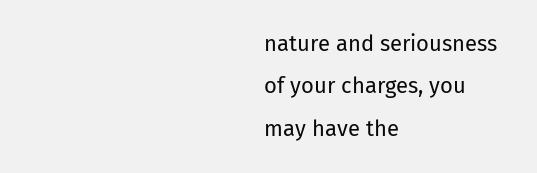nature and seriousness of your charges, you may have the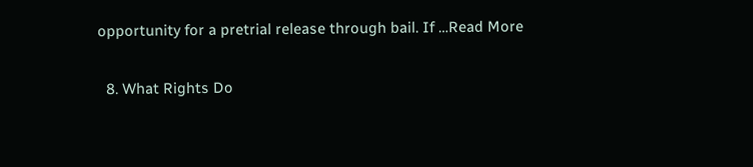opportunity for a pretrial release through bail. If …Read More

  8. What Rights Do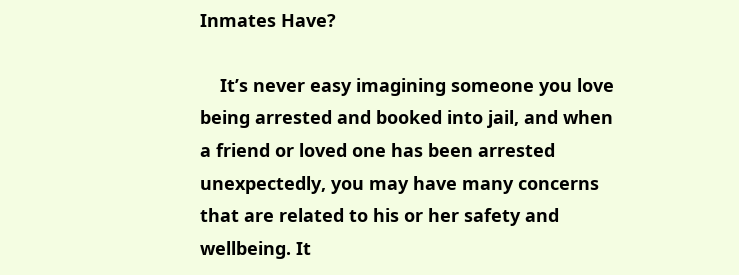Inmates Have?

    It’s never easy imagining someone you love being arrested and booked into jail, and when a friend or loved one has been arrested unexpectedly, you may have many concerns that are related to his or her safety and wellbeing. It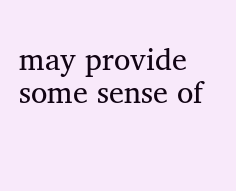may provide some sense of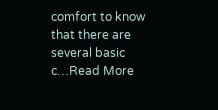comfort to know that there are several basic c…Read More